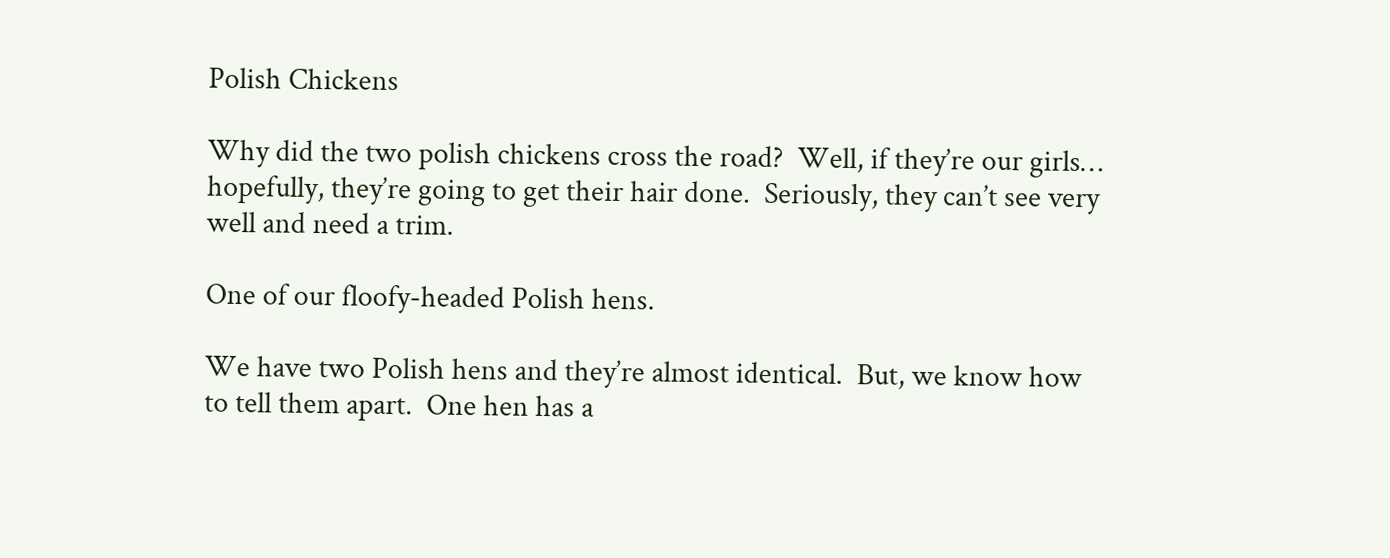Polish Chickens

Why did the two polish chickens cross the road?  Well, if they’re our girls… hopefully, they’re going to get their hair done.  Seriously, they can’t see very well and need a trim.

One of our floofy-headed Polish hens.

We have two Polish hens and they’re almost identical.  But, we know how to tell them apart.  One hen has a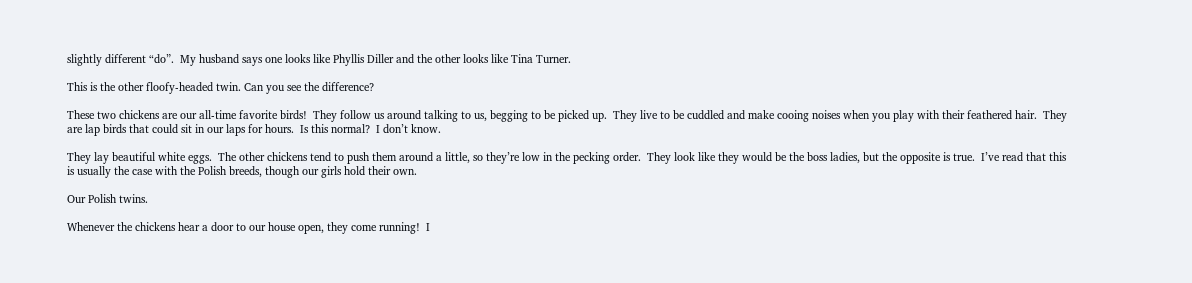slightly different “do”.  My husband says one looks like Phyllis Diller and the other looks like Tina Turner.

This is the other floofy-headed twin. Can you see the difference?

These two chickens are our all-time favorite birds!  They follow us around talking to us, begging to be picked up.  They live to be cuddled and make cooing noises when you play with their feathered hair.  They are lap birds that could sit in our laps for hours.  Is this normal?  I don’t know.

They lay beautiful white eggs.  The other chickens tend to push them around a little, so they’re low in the pecking order.  They look like they would be the boss ladies, but the opposite is true.  I’ve read that this is usually the case with the Polish breeds, though our girls hold their own.

Our Polish twins.

Whenever the chickens hear a door to our house open, they come running!  I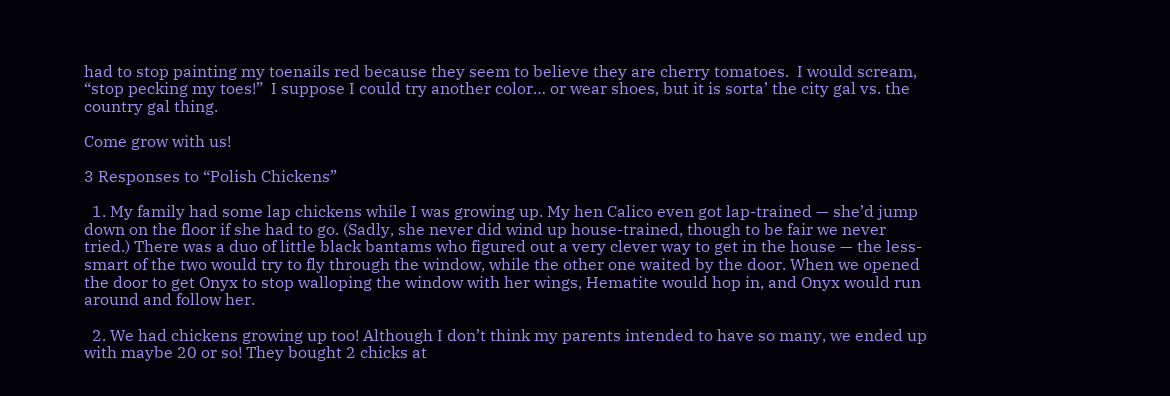had to stop painting my toenails red because they seem to believe they are cherry tomatoes.  I would scream, “stop pecking my toes!”  I suppose I could try another color… or wear shoes, but it is sorta’ the city gal vs. the country gal thing.

Come grow with us!

3 Responses to “Polish Chickens”

  1. My family had some lap chickens while I was growing up. My hen Calico even got lap-trained — she’d jump down on the floor if she had to go. (Sadly, she never did wind up house-trained, though to be fair we never tried.) There was a duo of little black bantams who figured out a very clever way to get in the house — the less-smart of the two would try to fly through the window, while the other one waited by the door. When we opened the door to get Onyx to stop walloping the window with her wings, Hematite would hop in, and Onyx would run around and follow her.

  2. We had chickens growing up too! Although I don’t think my parents intended to have so many, we ended up with maybe 20 or so! They bought 2 chicks at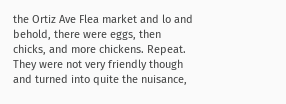the Ortiz Ave Flea market and lo and behold, there were eggs, then chicks, and more chickens. Repeat. They were not very friendly though and turned into quite the nuisance,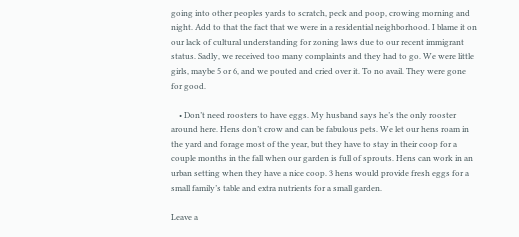going into other peoples yards to scratch, peck and poop, crowing morning and night. Add to that the fact that we were in a residential neighborhood. I blame it on our lack of cultural understanding for zoning laws due to our recent immigrant status. Sadly, we received too many complaints and they had to go. We were little girls, maybe 5 or 6, and we pouted and cried over it. To no avail. They were gone for good.

    • Don’t need roosters to have eggs. My husband says he’s the only rooster around here. Hens don’t crow and can be fabulous pets. We let our hens roam in the yard and forage most of the year, but they have to stay in their coop for a couple months in the fall when our garden is full of sprouts. Hens can work in an urban setting when they have a nice coop. 3 hens would provide fresh eggs for a small family’s table and extra nutrients for a small garden.

Leave a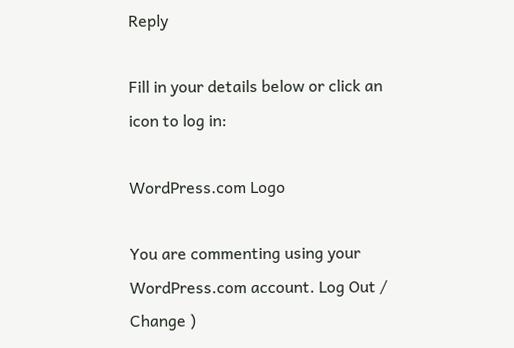Reply

Fill in your details below or click an icon to log in:

WordPress.com Logo

You are commenting using your WordPress.com account. Log Out /  Change )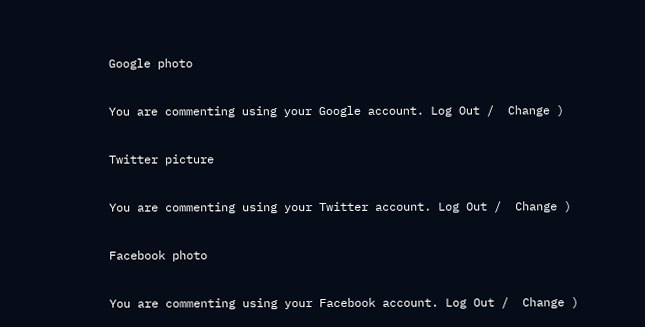Google photo

You are commenting using your Google account. Log Out /  Change )

Twitter picture

You are commenting using your Twitter account. Log Out /  Change )

Facebook photo

You are commenting using your Facebook account. Log Out /  Change )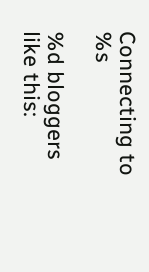Connecting to %s

%d bloggers like this: